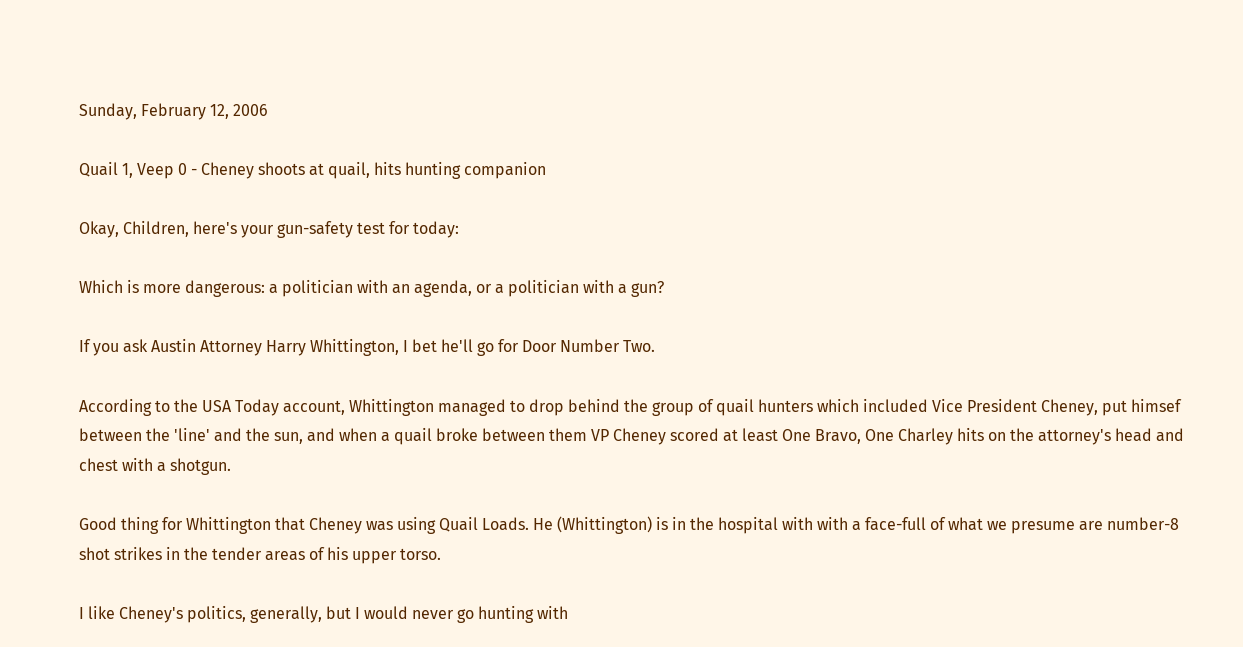Sunday, February 12, 2006

Quail 1, Veep 0 - Cheney shoots at quail, hits hunting companion

Okay, Children, here's your gun-safety test for today:

Which is more dangerous: a politician with an agenda, or a politician with a gun?

If you ask Austin Attorney Harry Whittington, I bet he'll go for Door Number Two.

According to the USA Today account, Whittington managed to drop behind the group of quail hunters which included Vice President Cheney, put himsef between the 'line' and the sun, and when a quail broke between them VP Cheney scored at least One Bravo, One Charley hits on the attorney's head and chest with a shotgun.

Good thing for Whittington that Cheney was using Quail Loads. He (Whittington) is in the hospital with with a face-full of what we presume are number-8 shot strikes in the tender areas of his upper torso.

I like Cheney's politics, generally, but I would never go hunting with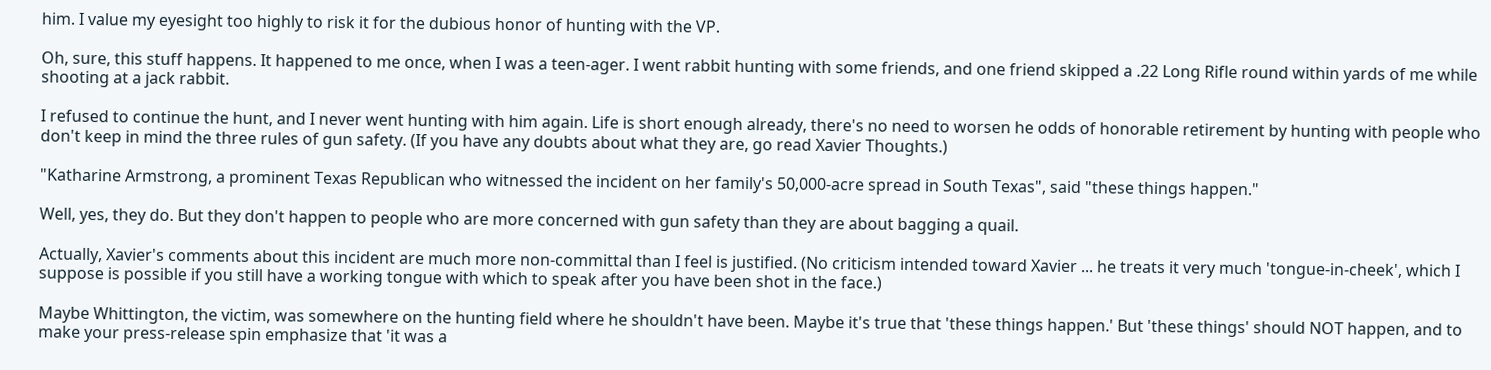him. I value my eyesight too highly to risk it for the dubious honor of hunting with the VP.

Oh, sure, this stuff happens. It happened to me once, when I was a teen-ager. I went rabbit hunting with some friends, and one friend skipped a .22 Long Rifle round within yards of me while shooting at a jack rabbit.

I refused to continue the hunt, and I never went hunting with him again. Life is short enough already, there's no need to worsen he odds of honorable retirement by hunting with people who don't keep in mind the three rules of gun safety. (If you have any doubts about what they are, go read Xavier Thoughts.)

"Katharine Armstrong, a prominent Texas Republican who witnessed the incident on her family's 50,000-acre spread in South Texas", said "these things happen."

Well, yes, they do. But they don't happen to people who are more concerned with gun safety than they are about bagging a quail.

Actually, Xavier's comments about this incident are much more non-committal than I feel is justified. (No criticism intended toward Xavier ... he treats it very much 'tongue-in-cheek', which I suppose is possible if you still have a working tongue with which to speak after you have been shot in the face.)

Maybe Whittington, the victim, was somewhere on the hunting field where he shouldn't have been. Maybe it's true that 'these things happen.' But 'these things' should NOT happen, and to make your press-release spin emphasize that 'it was a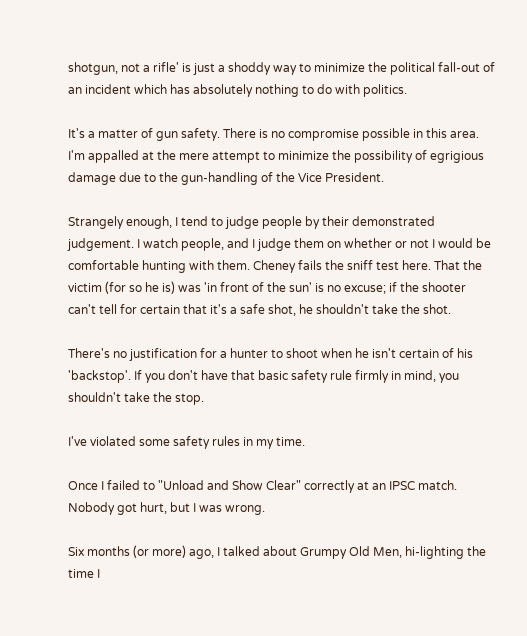shotgun, not a rifle' is just a shoddy way to minimize the political fall-out of an incident which has absolutely nothing to do with politics.

It's a matter of gun safety. There is no compromise possible in this area. I'm appalled at the mere attempt to minimize the possibility of egrigious damage due to the gun-handling of the Vice President.

Strangely enough, I tend to judge people by their demonstrated judgement. I watch people, and I judge them on whether or not I would be comfortable hunting with them. Cheney fails the sniff test here. That the victim (for so he is) was 'in front of the sun' is no excuse; if the shooter can't tell for certain that it's a safe shot, he shouldn't take the shot.

There's no justification for a hunter to shoot when he isn't certain of his 'backstop'. If you don't have that basic safety rule firmly in mind, you shouldn't take the stop.

I've violated some safety rules in my time.

Once I failed to "Unload and Show Clear" correctly at an IPSC match. Nobody got hurt, but I was wrong.

Six months (or more) ago, I talked about Grumpy Old Men, hi-lighting the time I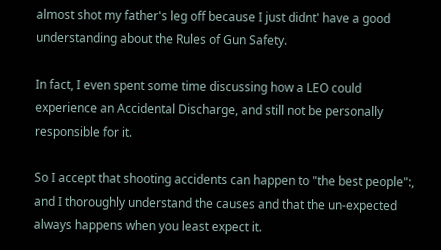almost shot my father's leg off because I just didnt' have a good understanding about the Rules of Gun Safety.

In fact, I even spent some time discussing how a LEO could experience an Accidental Discharge, and still not be personally responsible for it.

So I accept that shooting accidents can happen to "the best people":, and I thoroughly understand the causes and that the un-expected always happens when you least expect it.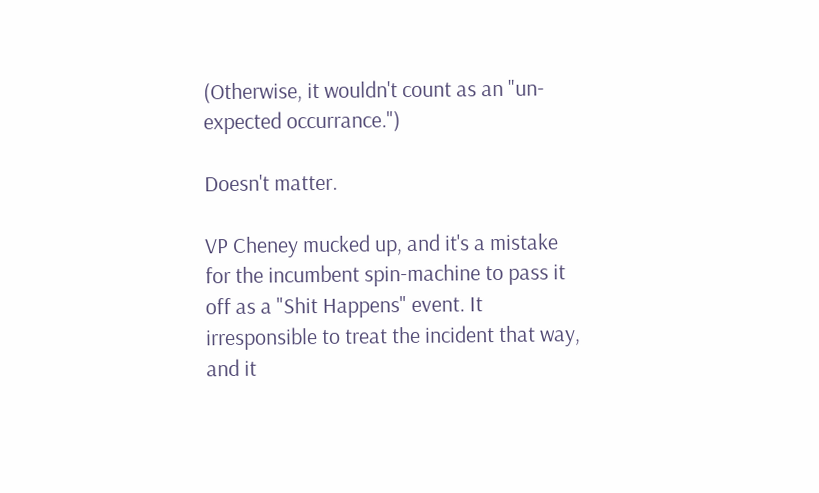(Otherwise, it wouldn't count as an "un-expected occurrance.")

Doesn't matter.

VP Cheney mucked up, and it's a mistake for the incumbent spin-machine to pass it off as a "Shit Happens" event. It irresponsible to treat the incident that way, and it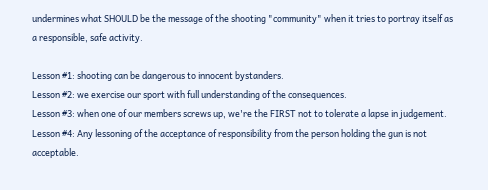undermines what SHOULD be the message of the shooting "community" when it tries to portray itself as a responsible, safe activity.

Lesson #1: shooting can be dangerous to innocent bystanders.
Lesson #2: we exercise our sport with full understanding of the consequences.
Lesson #3: when one of our members screws up, we're the FIRST not to tolerate a lapse in judgement.
Lesson #4: Any lessoning of the acceptance of responsibility from the person holding the gun is not acceptable.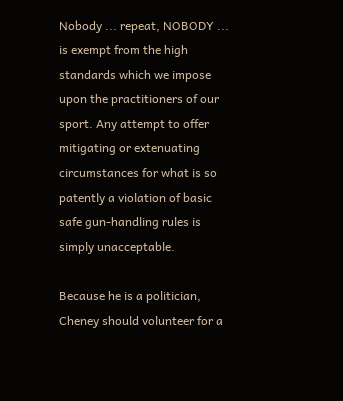Nobody ... repeat, NOBODY ... is exempt from the high standards which we impose upon the practitioners of our sport. Any attempt to offer mitigating or extenuating circumstances for what is so patently a violation of basic safe gun-handling rules is simply unacceptable.

Because he is a politician, Cheney should volunteer for a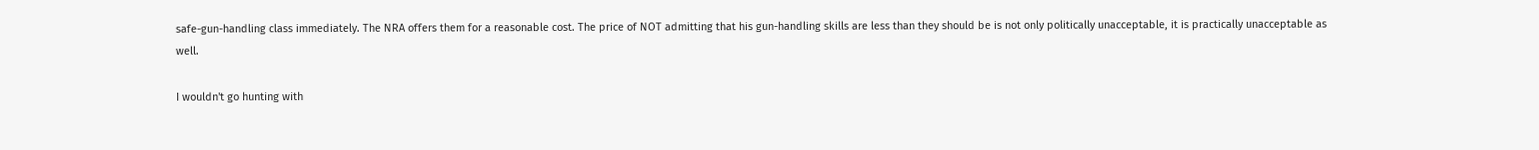safe-gun-handling class immediately. The NRA offers them for a reasonable cost. The price of NOT admitting that his gun-handling skills are less than they should be is not only politically unacceptable, it is practically unacceptable as well.

I wouldn't go hunting with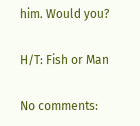him. Would you?

H/T: Fish or Man

No comments: